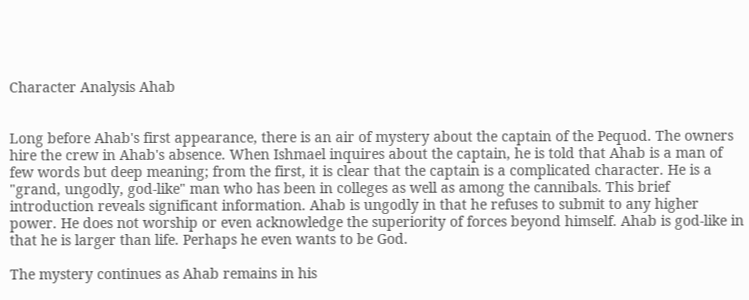Character Analysis Ahab


Long before Ahab's first appearance, there is an air of mystery about the captain of the Pequod. The owners hire the crew in Ahab's absence. When Ishmael inquires about the captain, he is told that Ahab is a man of few words but deep meaning; from the first, it is clear that the captain is a complicated character. He is a "grand, ungodly, god-like" man who has been in colleges as well as among the cannibals. This brief introduction reveals significant information. Ahab is ungodly in that he refuses to submit to any higher power. He does not worship or even acknowledge the superiority of forces beyond himself. Ahab is god-like in that he is larger than life. Perhaps he even wants to be God.

The mystery continues as Ahab remains in his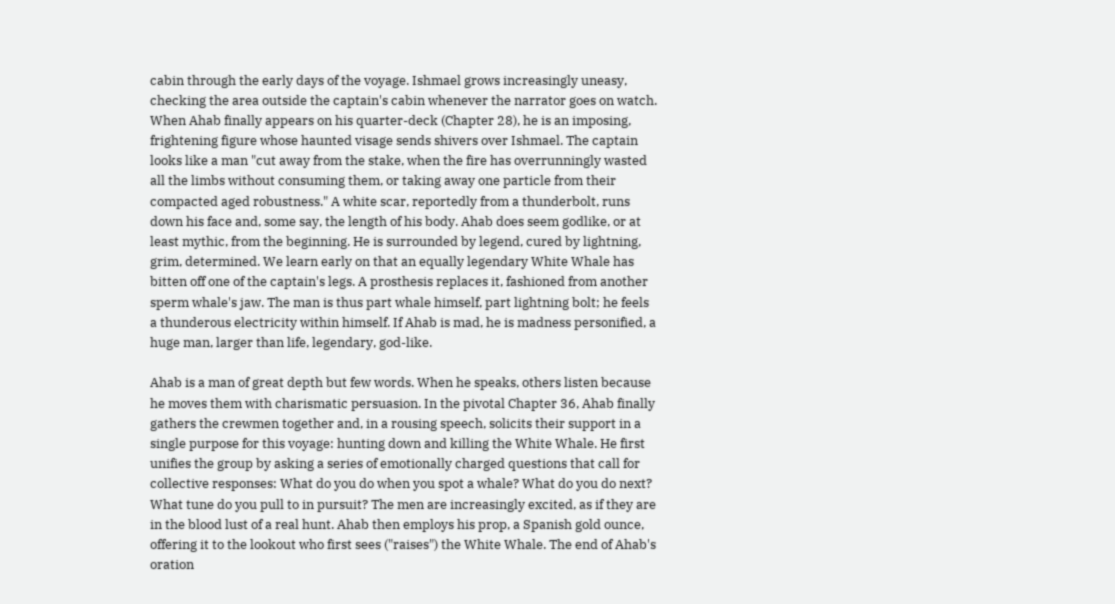cabin through the early days of the voyage. Ishmael grows increasingly uneasy, checking the area outside the captain's cabin whenever the narrator goes on watch. When Ahab finally appears on his quarter-deck (Chapter 28), he is an imposing, frightening figure whose haunted visage sends shivers over Ishmael. The captain looks like a man "cut away from the stake, when the fire has overrunningly wasted all the limbs without consuming them, or taking away one particle from their compacted aged robustness." A white scar, reportedly from a thunderbolt, runs down his face and, some say, the length of his body. Ahab does seem godlike, or at least mythic, from the beginning. He is surrounded by legend, cured by lightning, grim, determined. We learn early on that an equally legendary White Whale has bitten off one of the captain's legs. A prosthesis replaces it, fashioned from another sperm whale's jaw. The man is thus part whale himself, part lightning bolt; he feels a thunderous electricity within himself. If Ahab is mad, he is madness personified, a huge man, larger than life, legendary, god-like.

Ahab is a man of great depth but few words. When he speaks, others listen because he moves them with charismatic persuasion. In the pivotal Chapter 36, Ahab finally gathers the crewmen together and, in a rousing speech, solicits their support in a single purpose for this voyage: hunting down and killing the White Whale. He first unifies the group by asking a series of emotionally charged questions that call for collective responses: What do you do when you spot a whale? What do you do next? What tune do you pull to in pursuit? The men are increasingly excited, as if they are in the blood lust of a real hunt. Ahab then employs his prop, a Spanish gold ounce, offering it to the lookout who first sees ("raises") the White Whale. The end of Ahab's oration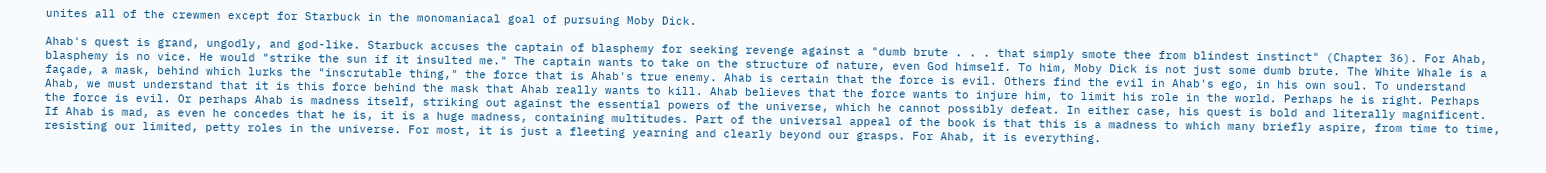unites all of the crewmen except for Starbuck in the monomaniacal goal of pursuing Moby Dick.

Ahab's quest is grand, ungodly, and god-like. Starbuck accuses the captain of blasphemy for seeking revenge against a "dumb brute . . . that simply smote thee from blindest instinct" (Chapter 36). For Ahab, blasphemy is no vice. He would "strike the sun if it insulted me." The captain wants to take on the structure of nature, even God himself. To him, Moby Dick is not just some dumb brute. The White Whale is a façade, a mask, behind which lurks the "inscrutable thing," the force that is Ahab's true enemy. Ahab is certain that the force is evil. Others find the evil in Ahab's ego, in his own soul. To understand Ahab, we must understand that it is this force behind the mask that Ahab really wants to kill. Ahab believes that the force wants to injure him, to limit his role in the world. Perhaps he is right. Perhaps the force is evil. Or perhaps Ahab is madness itself, striking out against the essential powers of the universe, which he cannot possibly defeat. In either case, his quest is bold and literally magnificent. If Ahab is mad, as even he concedes that he is, it is a huge madness, containing multitudes. Part of the universal appeal of the book is that this is a madness to which many briefly aspire, from time to time, resisting our limited, petty roles in the universe. For most, it is just a fleeting yearning and clearly beyond our grasps. For Ahab, it is everything.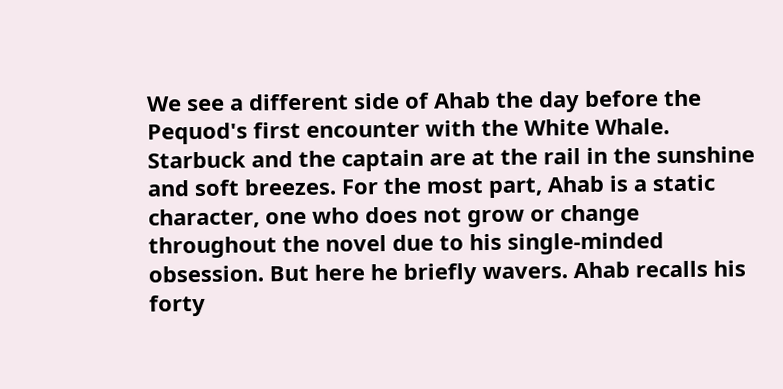We see a different side of Ahab the day before the Pequod's first encounter with the White Whale. Starbuck and the captain are at the rail in the sunshine and soft breezes. For the most part, Ahab is a static character, one who does not grow or change throughout the novel due to his single-minded obsession. But here he briefly wavers. Ahab recalls his forty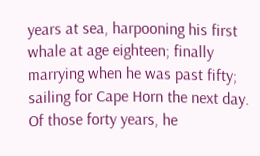years at sea, harpooning his first whale at age eighteen; finally marrying when he was past fifty; sailing for Cape Horn the next day. Of those forty years, he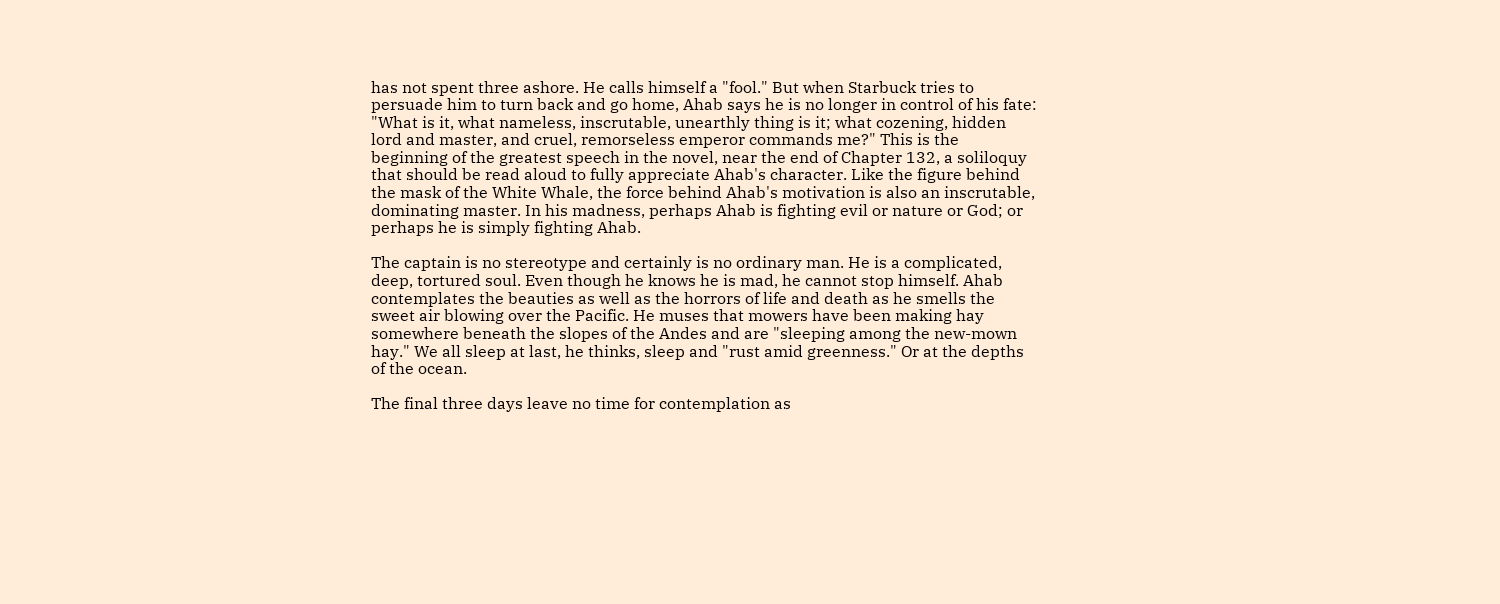has not spent three ashore. He calls himself a "fool." But when Starbuck tries to persuade him to turn back and go home, Ahab says he is no longer in control of his fate: "What is it, what nameless, inscrutable, unearthly thing is it; what cozening, hidden lord and master, and cruel, remorseless emperor commands me?" This is the beginning of the greatest speech in the novel, near the end of Chapter 132, a soliloquy that should be read aloud to fully appreciate Ahab's character. Like the figure behind the mask of the White Whale, the force behind Ahab's motivation is also an inscrutable, dominating master. In his madness, perhaps Ahab is fighting evil or nature or God; or perhaps he is simply fighting Ahab.

The captain is no stereotype and certainly is no ordinary man. He is a complicated, deep, tortured soul. Even though he knows he is mad, he cannot stop himself. Ahab contemplates the beauties as well as the horrors of life and death as he smells the sweet air blowing over the Pacific. He muses that mowers have been making hay somewhere beneath the slopes of the Andes and are "sleeping among the new-mown hay." We all sleep at last, he thinks, sleep and "rust amid greenness." Or at the depths of the ocean.

The final three days leave no time for contemplation as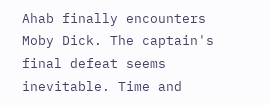Ahab finally encounters Moby Dick. The captain's final defeat seems inevitable. Time and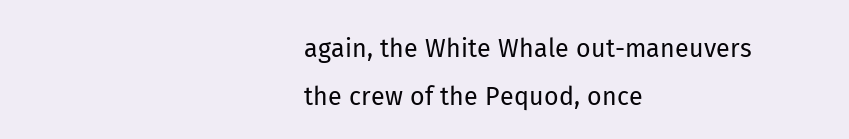again, the White Whale out-maneuvers the crew of the Pequod, once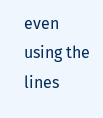even using the lines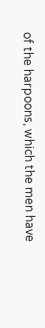of the harpoons, which the men have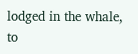lodged in the whale, to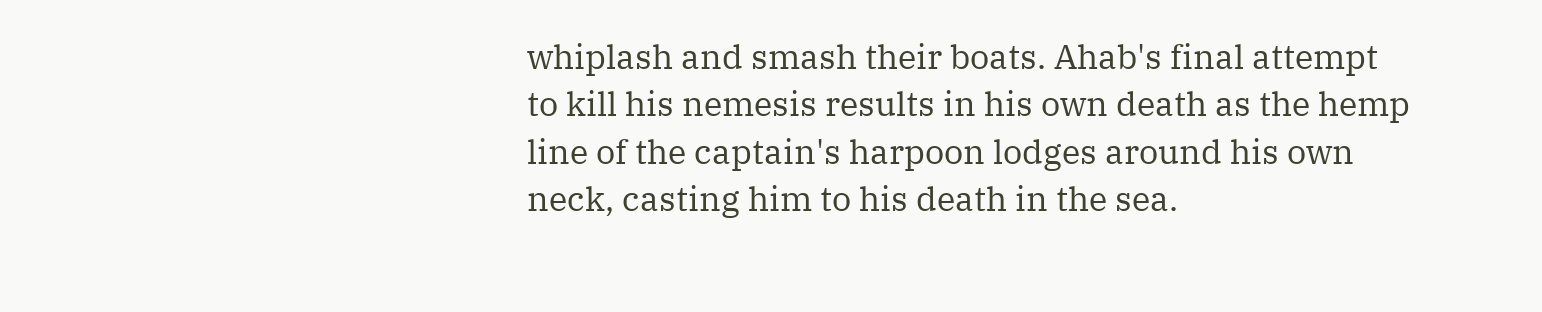whiplash and smash their boats. Ahab's final attempt to kill his nemesis results in his own death as the hemp line of the captain's harpoon lodges around his own neck, casting him to his death in the sea.